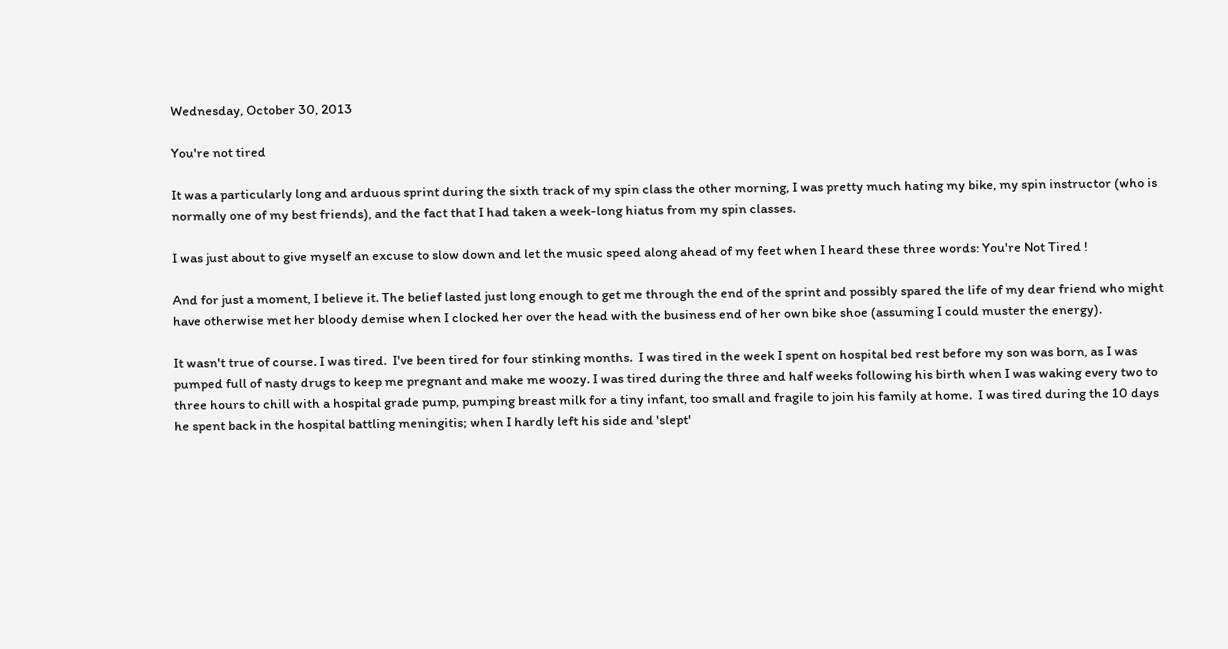Wednesday, October 30, 2013

You're not tired

It was a particularly long and arduous sprint during the sixth track of my spin class the other morning, I was pretty much hating my bike, my spin instructor (who is normally one of my best friends), and the fact that I had taken a week-long hiatus from my spin classes.

I was just about to give myself an excuse to slow down and let the music speed along ahead of my feet when I heard these three words: You're Not Tired !

And for just a moment, I believe it. The belief lasted just long enough to get me through the end of the sprint and possibly spared the life of my dear friend who might have otherwise met her bloody demise when I clocked her over the head with the business end of her own bike shoe (assuming I could muster the energy).

It wasn't true of course. I was tired.  I've been tired for four stinking months.  I was tired in the week I spent on hospital bed rest before my son was born, as I was pumped full of nasty drugs to keep me pregnant and make me woozy. I was tired during the three and half weeks following his birth when I was waking every two to three hours to chill with a hospital grade pump, pumping breast milk for a tiny infant, too small and fragile to join his family at home.  I was tired during the 10 days he spent back in the hospital battling meningitis; when I hardly left his side and 'slept'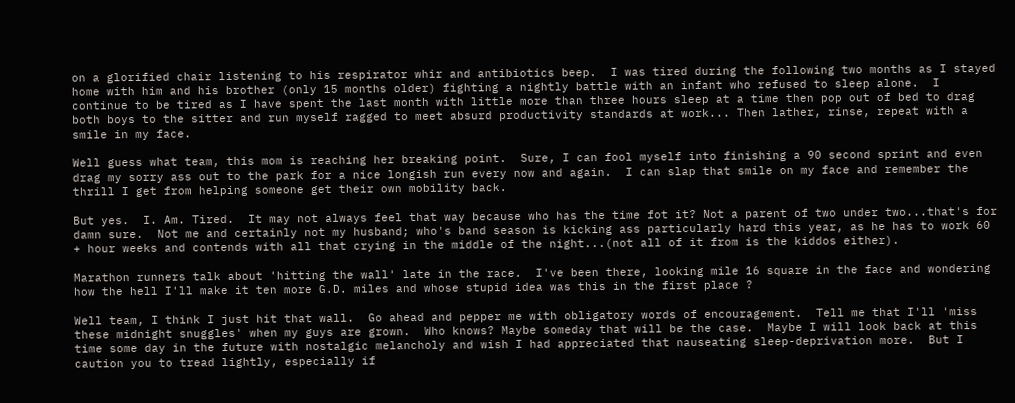on a glorified chair listening to his respirator whir and antibiotics beep.  I was tired during the following two months as I stayed home with him and his brother (only 15 months older) fighting a nightly battle with an infant who refused to sleep alone.  I continue to be tired as I have spent the last month with little more than three hours sleep at a time then pop out of bed to drag both boys to the sitter and run myself ragged to meet absurd productivity standards at work... Then lather, rinse, repeat with a smile in my face.

Well guess what team, this mom is reaching her breaking point.  Sure, I can fool myself into finishing a 90 second sprint and even drag my sorry ass out to the park for a nice longish run every now and again.  I can slap that smile on my face and remember the thrill I get from helping someone get their own mobility back.

But yes.  I. Am. Tired.  It may not always feel that way because who has the time fot it? Not a parent of two under two...that's for damn sure.  Not me and certainly not my husband; who's band season is kicking ass particularly hard this year, as he has to work 60 + hour weeks and contends with all that crying in the middle of the night...(not all of it from is the kiddos either).

Marathon runners talk about 'hitting the wall' late in the race.  I've been there, looking mile 16 square in the face and wondering how the hell I'll make it ten more G.D. miles and whose stupid idea was this in the first place ?

Well team, I think I just hit that wall.  Go ahead and pepper me with obligatory words of encouragement.  Tell me that I'll 'miss these midnight snuggles' when my guys are grown.  Who knows? Maybe someday that will be the case.  Maybe I will look back at this time some day in the future with nostalgic melancholy and wish I had appreciated that nauseating sleep-deprivation more.  But I caution you to tread lightly, especially if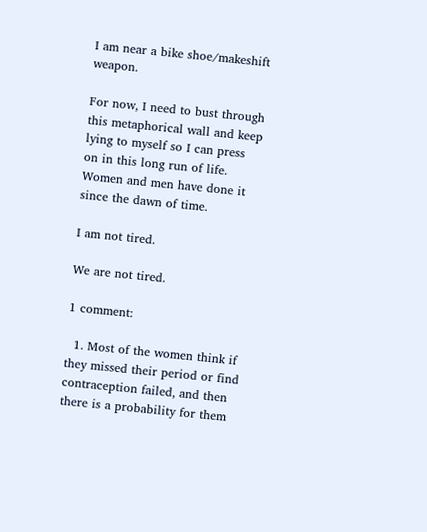I am near a bike shoe/makeshift weapon.

For now, I need to bust through this metaphorical wall and keep lying to myself so I can press on in this long run of life.  Women and men have done it since the dawn of time.

I am not tired.

We are not tired.

1 comment:

  1. Most of the women think if they missed their period or find contraception failed, and then there is a probability for them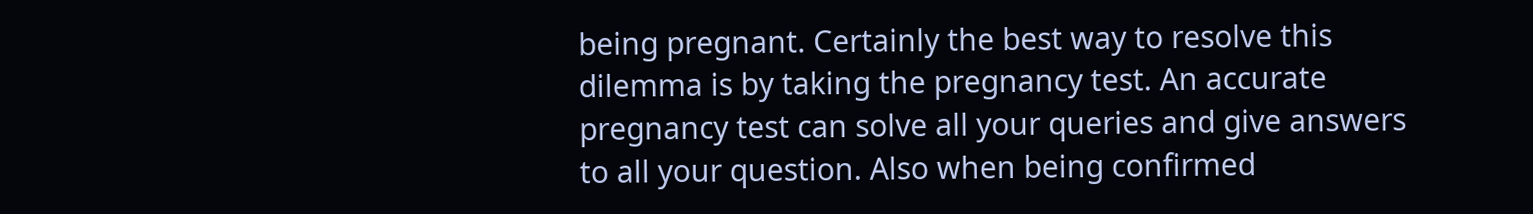being pregnant. Certainly the best way to resolve this dilemma is by taking the pregnancy test. An accurate pregnancy test can solve all your queries and give answers to all your question. Also when being confirmed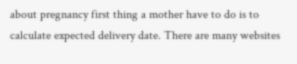about pregnancy first thing a mother have to do is to calculate expected delivery date. There are many websites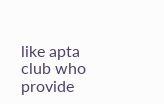like apta club who provide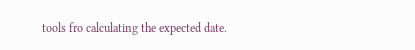tools fro calculating the expected date.